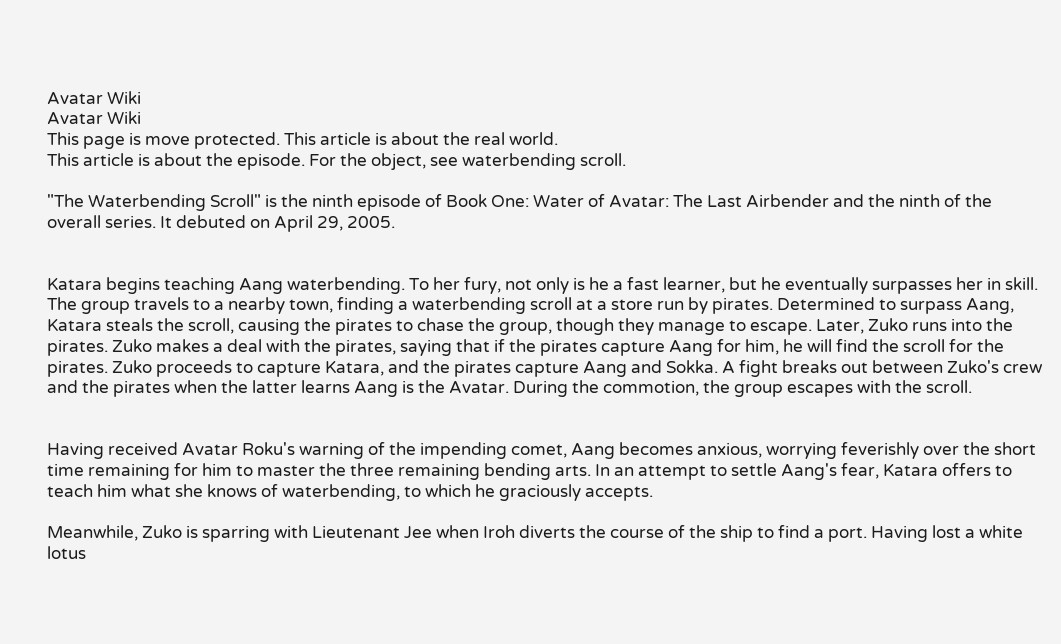Avatar Wiki
Avatar Wiki
This page is move protected. This article is about the real world.
This article is about the episode. For the object, see waterbending scroll.

"The Waterbending Scroll" is the ninth episode of Book One: Water of Avatar: The Last Airbender and the ninth of the overall series. It debuted on April 29, 2005.


Katara begins teaching Aang waterbending. To her fury, not only is he a fast learner, but he eventually surpasses her in skill. The group travels to a nearby town, finding a waterbending scroll at a store run by pirates. Determined to surpass Aang, Katara steals the scroll, causing the pirates to chase the group, though they manage to escape. Later, Zuko runs into the pirates. Zuko makes a deal with the pirates, saying that if the pirates capture Aang for him, he will find the scroll for the pirates. Zuko proceeds to capture Katara, and the pirates capture Aang and Sokka. A fight breaks out between Zuko's crew and the pirates when the latter learns Aang is the Avatar. During the commotion, the group escapes with the scroll.


Having received Avatar Roku's warning of the impending comet, Aang becomes anxious, worrying feverishly over the short time remaining for him to master the three remaining bending arts. In an attempt to settle Aang's fear, Katara offers to teach him what she knows of waterbending, to which he graciously accepts.

Meanwhile, Zuko is sparring with Lieutenant Jee when Iroh diverts the course of the ship to find a port. Having lost a white lotus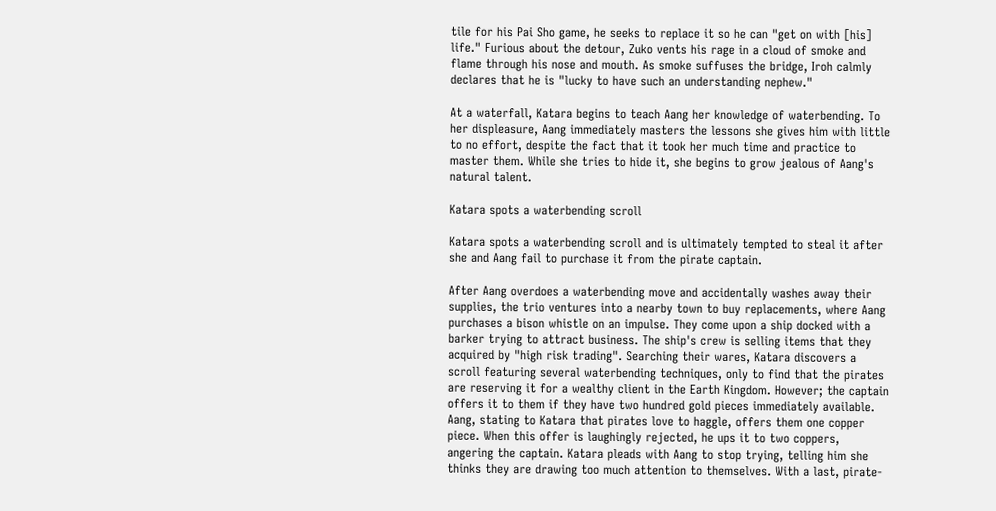tile for his Pai Sho game, he seeks to replace it so he can "get on with [his] life." Furious about the detour, Zuko vents his rage in a cloud of smoke and flame through his nose and mouth. As smoke suffuses the bridge, Iroh calmly declares that he is "lucky to have such an understanding nephew."

At a waterfall, Katara begins to teach Aang her knowledge of waterbending. To her displeasure, Aang immediately masters the lessons she gives him with little to no effort, despite the fact that it took her much time and practice to master them. While she tries to hide it, she begins to grow jealous of Aang's natural talent.

Katara spots a waterbending scroll

Katara spots a waterbending scroll and is ultimately tempted to steal it after she and Aang fail to purchase it from the pirate captain.

After Aang overdoes a waterbending move and accidentally washes away their supplies, the trio ventures into a nearby town to buy replacements, where Aang purchases a bison whistle on an impulse. They come upon a ship docked with a barker trying to attract business. The ship's crew is selling items that they acquired by "high risk trading". Searching their wares, Katara discovers a scroll featuring several waterbending techniques, only to find that the pirates are reserving it for a wealthy client in the Earth Kingdom. However; the captain offers it to them if they have two hundred gold pieces immediately available. Aang, stating to Katara that pirates love to haggle, offers them one copper piece. When this offer is laughingly rejected, he ups it to two coppers, angering the captain. Katara pleads with Aang to stop trying, telling him she thinks they are drawing too much attention to themselves. With a last, pirate-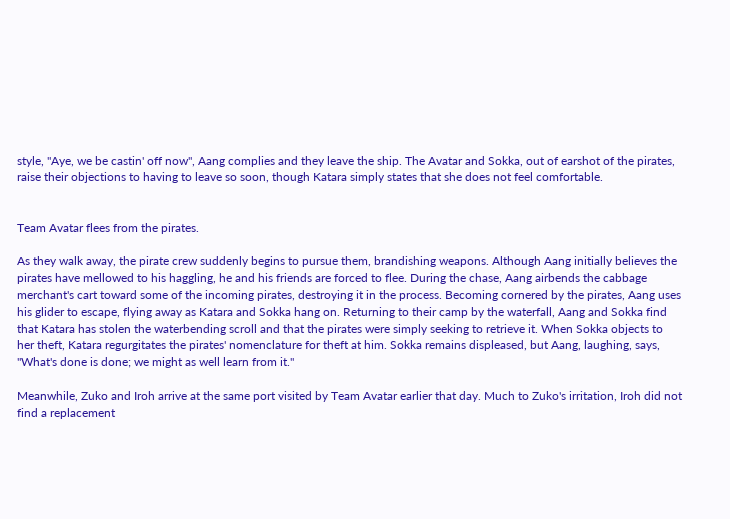style, "Aye, we be castin' off now", Aang complies and they leave the ship. The Avatar and Sokka, out of earshot of the pirates, raise their objections to having to leave so soon, though Katara simply states that she does not feel comfortable.


Team Avatar flees from the pirates.

As they walk away, the pirate crew suddenly begins to pursue them, brandishing weapons. Although Aang initially believes the pirates have mellowed to his haggling, he and his friends are forced to flee. During the chase, Aang airbends the cabbage merchant's cart toward some of the incoming pirates, destroying it in the process. Becoming cornered by the pirates, Aang uses his glider to escape, flying away as Katara and Sokka hang on. Returning to their camp by the waterfall, Aang and Sokka find that Katara has stolen the waterbending scroll and that the pirates were simply seeking to retrieve it. When Sokka objects to her theft, Katara regurgitates the pirates' nomenclature for theft at him. Sokka remains displeased, but Aang, laughing, says, "What's done is done; we might as well learn from it."

Meanwhile, Zuko and Iroh arrive at the same port visited by Team Avatar earlier that day. Much to Zuko's irritation, Iroh did not find a replacement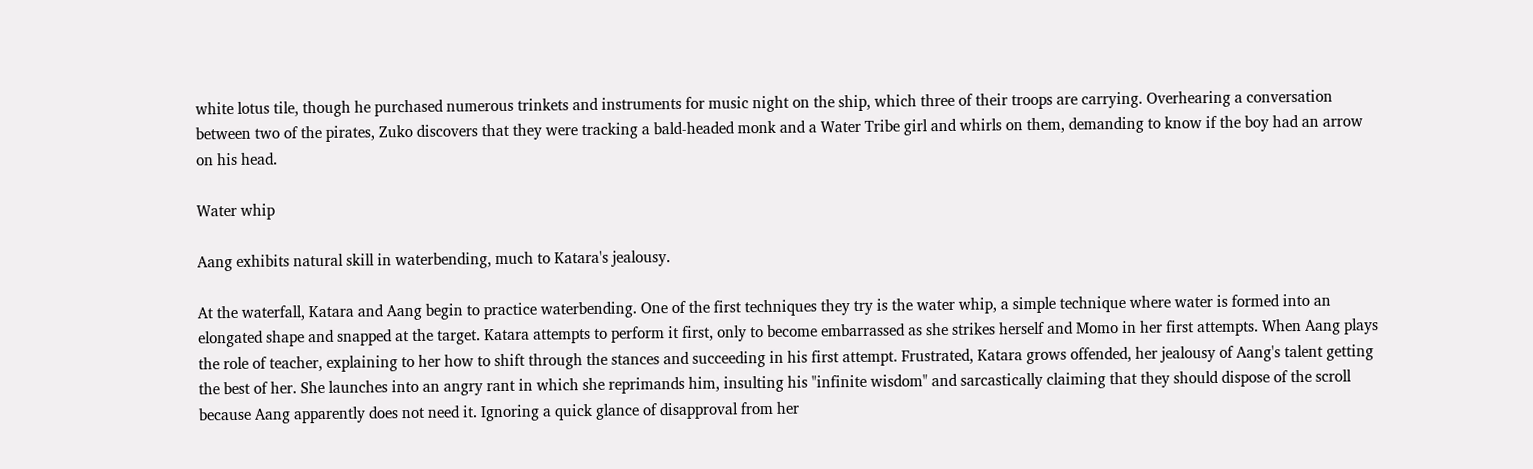white lotus tile, though he purchased numerous trinkets and instruments for music night on the ship, which three of their troops are carrying. Overhearing a conversation between two of the pirates, Zuko discovers that they were tracking a bald-headed monk and a Water Tribe girl and whirls on them, demanding to know if the boy had an arrow on his head.

Water whip

Aang exhibits natural skill in waterbending, much to Katara's jealousy.

At the waterfall, Katara and Aang begin to practice waterbending. One of the first techniques they try is the water whip, a simple technique where water is formed into an elongated shape and snapped at the target. Katara attempts to perform it first, only to become embarrassed as she strikes herself and Momo in her first attempts. When Aang plays the role of teacher, explaining to her how to shift through the stances and succeeding in his first attempt. Frustrated, Katara grows offended, her jealousy of Aang's talent getting the best of her. She launches into an angry rant in which she reprimands him, insulting his "infinite wisdom" and sarcastically claiming that they should dispose of the scroll because Aang apparently does not need it. Ignoring a quick glance of disapproval from her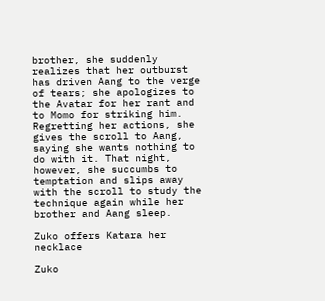brother, she suddenly realizes that her outburst has driven Aang to the verge of tears; she apologizes to the Avatar for her rant and to Momo for striking him. Regretting her actions, she gives the scroll to Aang, saying she wants nothing to do with it. That night, however, she succumbs to temptation and slips away with the scroll to study the technique again while her brother and Aang sleep.

Zuko offers Katara her necklace

Zuko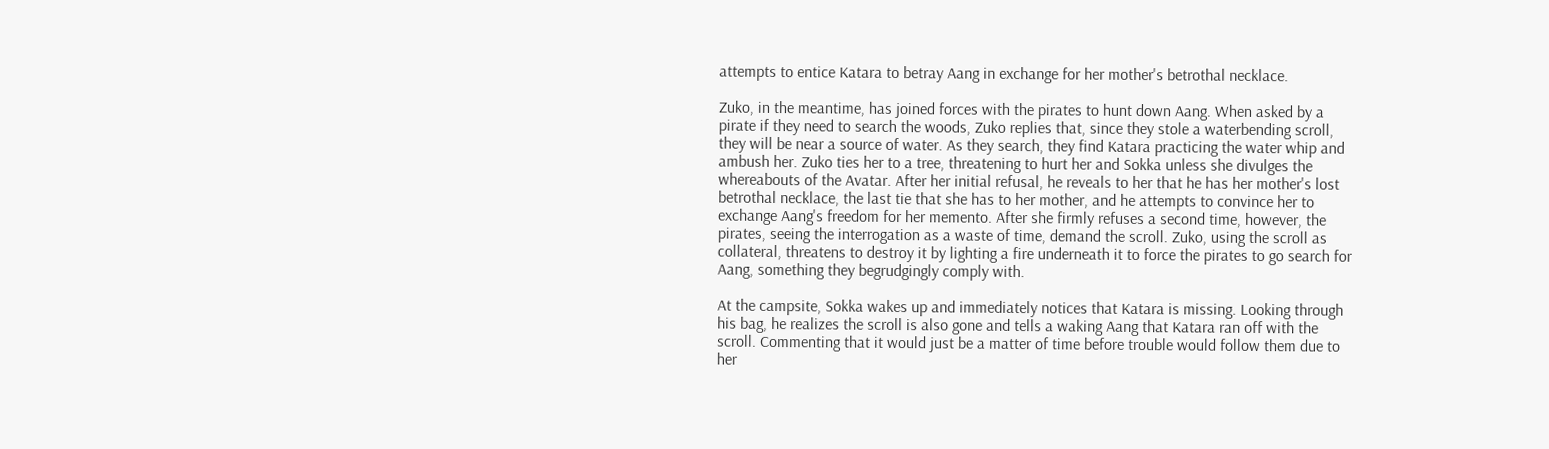attempts to entice Katara to betray Aang in exchange for her mother's betrothal necklace.

Zuko, in the meantime, has joined forces with the pirates to hunt down Aang. When asked by a pirate if they need to search the woods, Zuko replies that, since they stole a waterbending scroll, they will be near a source of water. As they search, they find Katara practicing the water whip and ambush her. Zuko ties her to a tree, threatening to hurt her and Sokka unless she divulges the whereabouts of the Avatar. After her initial refusal, he reveals to her that he has her mother's lost betrothal necklace, the last tie that she has to her mother, and he attempts to convince her to exchange Aang's freedom for her memento. After she firmly refuses a second time, however, the pirates, seeing the interrogation as a waste of time, demand the scroll. Zuko, using the scroll as collateral, threatens to destroy it by lighting a fire underneath it to force the pirates to go search for Aang, something they begrudgingly comply with.

At the campsite, Sokka wakes up and immediately notices that Katara is missing. Looking through his bag, he realizes the scroll is also gone and tells a waking Aang that Katara ran off with the scroll. Commenting that it would just be a matter of time before trouble would follow them due to her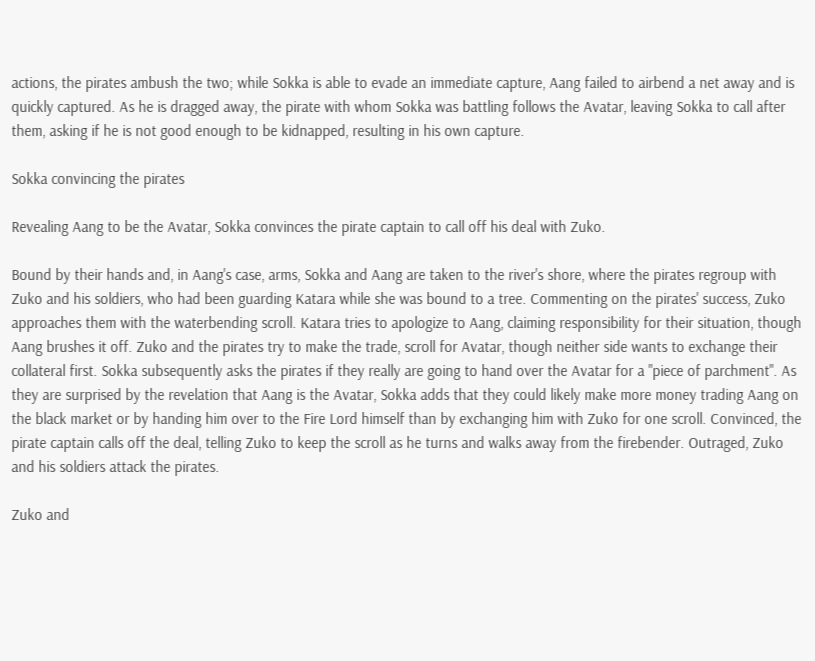actions, the pirates ambush the two; while Sokka is able to evade an immediate capture, Aang failed to airbend a net away and is quickly captured. As he is dragged away, the pirate with whom Sokka was battling follows the Avatar, leaving Sokka to call after them, asking if he is not good enough to be kidnapped, resulting in his own capture.

Sokka convincing the pirates

Revealing Aang to be the Avatar, Sokka convinces the pirate captain to call off his deal with Zuko.

Bound by their hands and, in Aang's case, arms, Sokka and Aang are taken to the river's shore, where the pirates regroup with Zuko and his soldiers, who had been guarding Katara while she was bound to a tree. Commenting on the pirates' success, Zuko approaches them with the waterbending scroll. Katara tries to apologize to Aang, claiming responsibility for their situation, though Aang brushes it off. Zuko and the pirates try to make the trade, scroll for Avatar, though neither side wants to exchange their collateral first. Sokka subsequently asks the pirates if they really are going to hand over the Avatar for a "piece of parchment". As they are surprised by the revelation that Aang is the Avatar, Sokka adds that they could likely make more money trading Aang on the black market or by handing him over to the Fire Lord himself than by exchanging him with Zuko for one scroll. Convinced, the pirate captain calls off the deal, telling Zuko to keep the scroll as he turns and walks away from the firebender. Outraged, Zuko and his soldiers attack the pirates.

Zuko and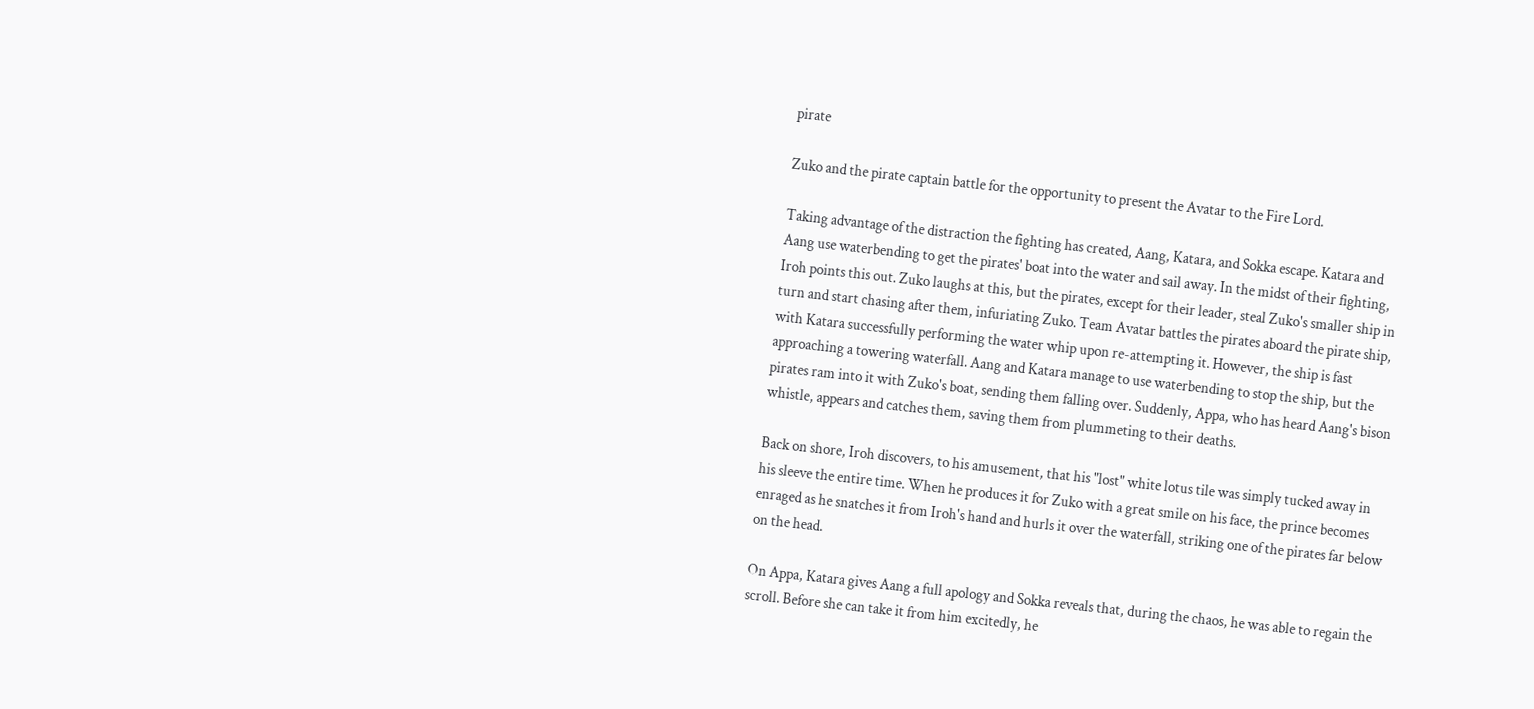pirate

Zuko and the pirate captain battle for the opportunity to present the Avatar to the Fire Lord.

Taking advantage of the distraction the fighting has created, Aang, Katara, and Sokka escape. Katara and Aang use waterbending to get the pirates' boat into the water and sail away. In the midst of their fighting, Iroh points this out. Zuko laughs at this, but the pirates, except for their leader, steal Zuko's smaller ship in turn and start chasing after them, infuriating Zuko. Team Avatar battles the pirates aboard the pirate ship, with Katara successfully performing the water whip upon re-attempting it. However, the ship is fast approaching a towering waterfall. Aang and Katara manage to use waterbending to stop the ship, but the pirates ram into it with Zuko's boat, sending them falling over. Suddenly, Appa, who has heard Aang's bison whistle, appears and catches them, saving them from plummeting to their deaths.

Back on shore, Iroh discovers, to his amusement, that his "lost" white lotus tile was simply tucked away in his sleeve the entire time. When he produces it for Zuko with a great smile on his face, the prince becomes enraged as he snatches it from Iroh's hand and hurls it over the waterfall, striking one of the pirates far below on the head.

On Appa, Katara gives Aang a full apology and Sokka reveals that, during the chaos, he was able to regain the scroll. Before she can take it from him excitedly, he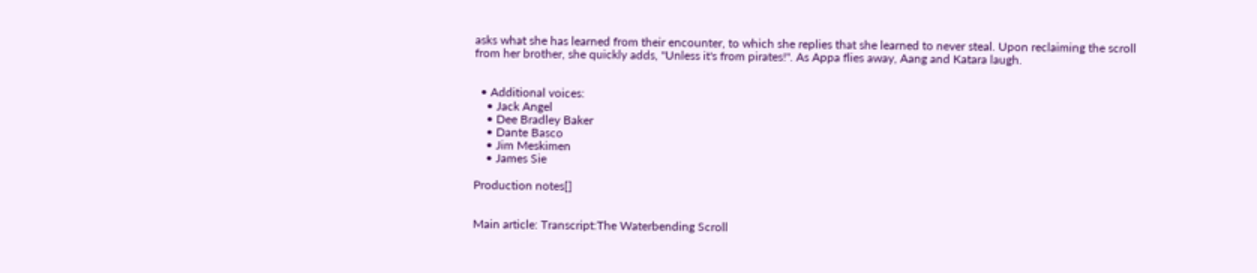asks what she has learned from their encounter, to which she replies that she learned to never steal. Upon reclaiming the scroll from her brother, she quickly adds, "Unless it's from pirates!". As Appa flies away, Aang and Katara laugh.


  • Additional voices:
    • Jack Angel
    • Dee Bradley Baker
    • Dante Basco
    • Jim Meskimen
    • James Sie

Production notes[]


Main article: Transcript:The Waterbending Scroll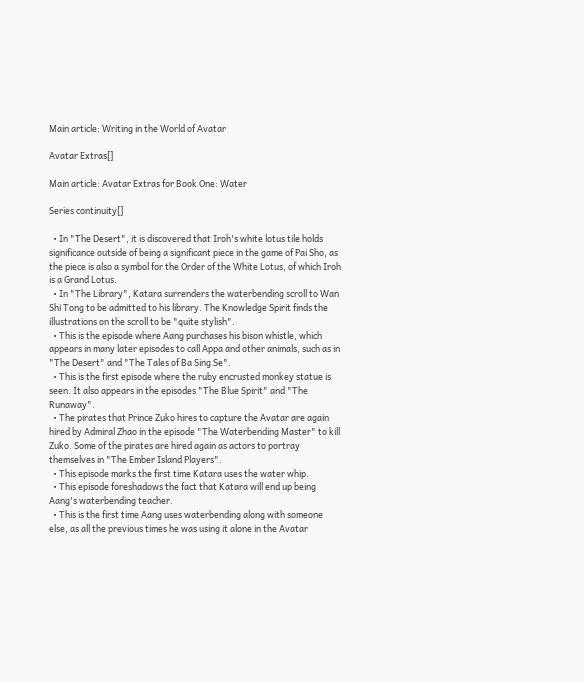Main article: Writing in the World of Avatar

Avatar Extras[]

Main article: Avatar Extras for Book One: Water

Series continuity[]

  • In "The Desert", it is discovered that Iroh's white lotus tile holds significance outside of being a significant piece in the game of Pai Sho, as the piece is also a symbol for the Order of the White Lotus, of which Iroh is a Grand Lotus.
  • In "The Library", Katara surrenders the waterbending scroll to Wan Shi Tong to be admitted to his library. The Knowledge Spirit finds the illustrations on the scroll to be "quite stylish".
  • This is the episode where Aang purchases his bison whistle, which appears in many later episodes to call Appa and other animals, such as in "The Desert" and "The Tales of Ba Sing Se".
  • This is the first episode where the ruby encrusted monkey statue is seen. It also appears in the episodes "The Blue Spirit" and "The Runaway".
  • The pirates that Prince Zuko hires to capture the Avatar are again hired by Admiral Zhao in the episode "The Waterbending Master" to kill Zuko. Some of the pirates are hired again as actors to portray themselves in "The Ember Island Players".
  • This episode marks the first time Katara uses the water whip.
  • This episode foreshadows the fact that Katara will end up being Aang's waterbending teacher.
  • This is the first time Aang uses waterbending along with someone else, as all the previous times he was using it alone in the Avatar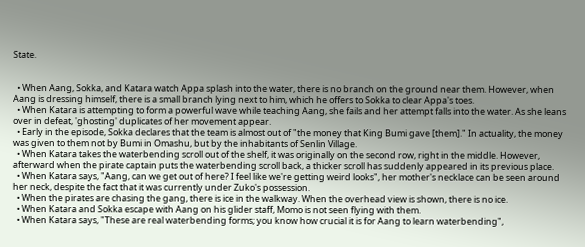State.


  • When Aang, Sokka, and Katara watch Appa splash into the water, there is no branch on the ground near them. However, when Aang is dressing himself, there is a small branch lying next to him, which he offers to Sokka to clear Appa's toes.
  • When Katara is attempting to form a powerful wave while teaching Aang, she fails and her attempt falls into the water. As she leans over in defeat, 'ghosting' duplicates of her movement appear.
  • Early in the episode, Sokka declares that the team is almost out of "the money that King Bumi gave [them]." In actuality, the money was given to them not by Bumi in Omashu, but by the inhabitants of Senlin Village.
  • When Katara takes the waterbending scroll out of the shelf, it was originally on the second row, right in the middle. However, afterward when the pirate captain puts the waterbending scroll back, a thicker scroll has suddenly appeared in its previous place.
  • When Katara says, "Aang, can we get out of here? I feel like we're getting weird looks", her mother's necklace can be seen around her neck, despite the fact that it was currently under Zuko's possession.
  • When the pirates are chasing the gang, there is ice in the walkway. When the overhead view is shown, there is no ice.
  • When Katara and Sokka escape with Aang on his glider staff, Momo is not seen flying with them.
  • When Katara says, "These are real waterbending forms; you know how crucial it is for Aang to learn waterbending",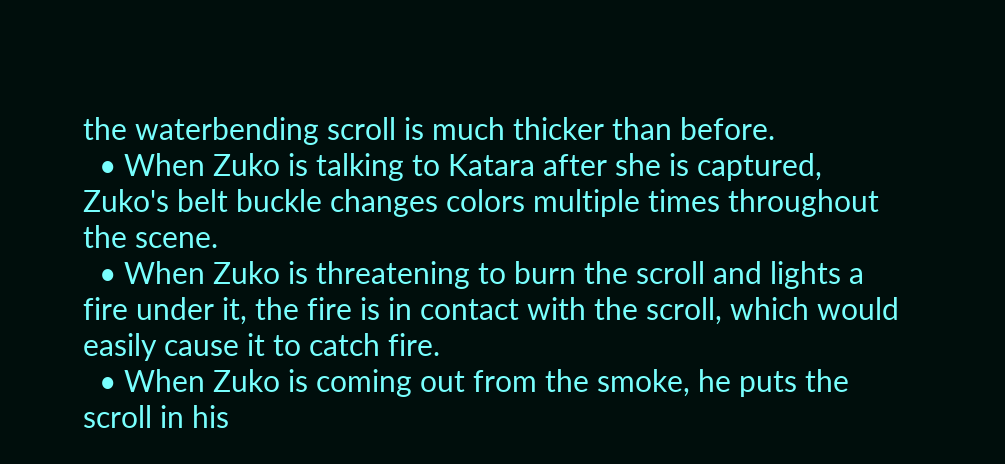the waterbending scroll is much thicker than before.
  • When Zuko is talking to Katara after she is captured, Zuko's belt buckle changes colors multiple times throughout the scene.
  • When Zuko is threatening to burn the scroll and lights a fire under it, the fire is in contact with the scroll, which would easily cause it to catch fire.
  • When Zuko is coming out from the smoke, he puts the scroll in his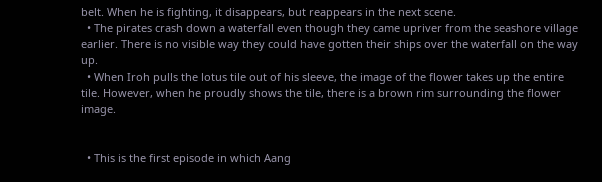belt. When he is fighting, it disappears, but reappears in the next scene.
  • The pirates crash down a waterfall even though they came upriver from the seashore village earlier. There is no visible way they could have gotten their ships over the waterfall on the way up.
  • When Iroh pulls the lotus tile out of his sleeve, the image of the flower takes up the entire tile. However, when he proudly shows the tile, there is a brown rim surrounding the flower image.


  • This is the first episode in which Aang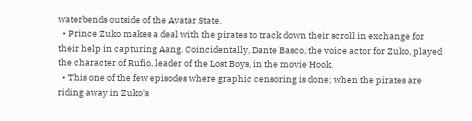waterbends outside of the Avatar State.
  • Prince Zuko makes a deal with the pirates to track down their scroll in exchange for their help in capturing Aang. Coincidentally, Dante Basco, the voice actor for Zuko, played the character of Rufio, leader of the Lost Boys, in the movie Hook.
  • This one of the few episodes where graphic censoring is done; when the pirates are riding away in Zuko's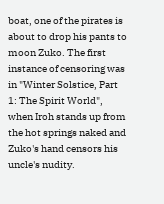boat, one of the pirates is about to drop his pants to moon Zuko. The first instance of censoring was in "Winter Solstice, Part 1: The Spirit World", when Iroh stands up from the hot springs naked and Zuko's hand censors his uncle's nudity.